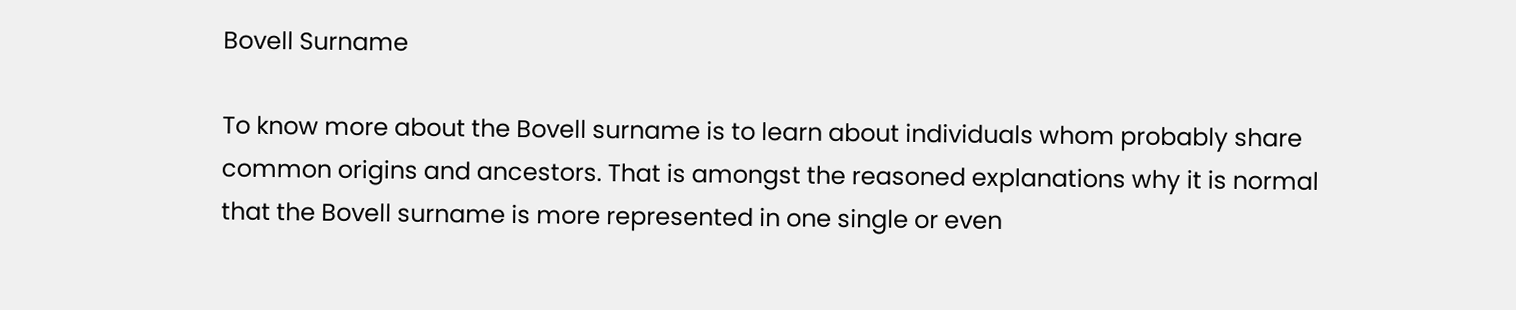Bovell Surname

To know more about the Bovell surname is to learn about individuals whom probably share common origins and ancestors. That is amongst the reasoned explanations why it is normal that the Bovell surname is more represented in one single or even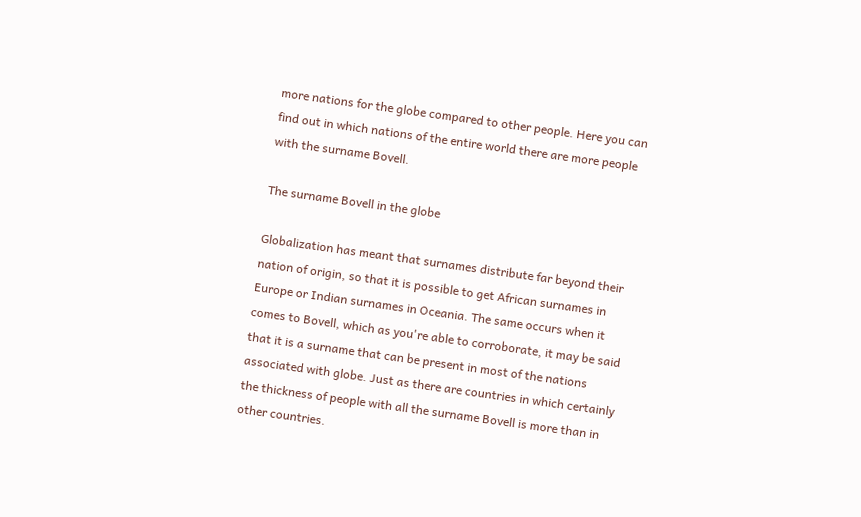more nations for the globe compared to other people. Here you can find out in which nations of the entire world there are more people with the surname Bovell.

The surname Bovell in the globe

Globalization has meant that surnames distribute far beyond their nation of origin, so that it is possible to get African surnames in Europe or Indian surnames in Oceania. The same occurs when it comes to Bovell, which as you're able to corroborate, it may be said that it is a surname that can be present in most of the nations associated with globe. Just as there are countries in which certainly the thickness of people with all the surname Bovell is more than in other countries.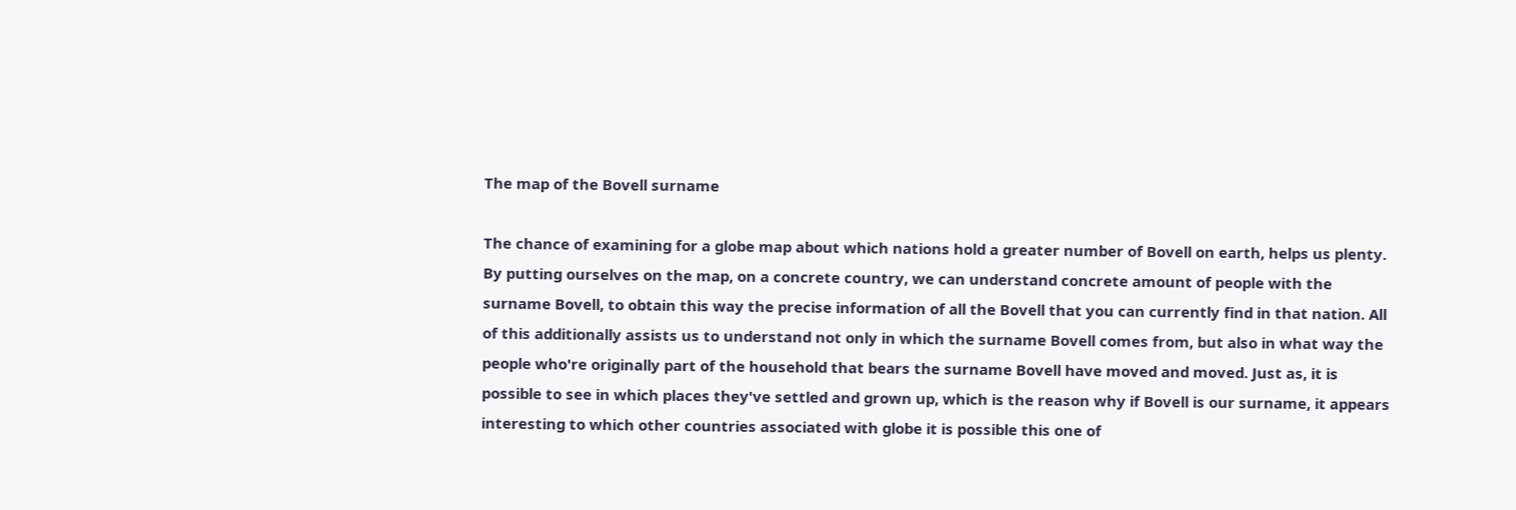The map of the Bovell surname

The chance of examining for a globe map about which nations hold a greater number of Bovell on earth, helps us plenty. By putting ourselves on the map, on a concrete country, we can understand concrete amount of people with the surname Bovell, to obtain this way the precise information of all the Bovell that you can currently find in that nation. All of this additionally assists us to understand not only in which the surname Bovell comes from, but also in what way the people who're originally part of the household that bears the surname Bovell have moved and moved. Just as, it is possible to see in which places they've settled and grown up, which is the reason why if Bovell is our surname, it appears interesting to which other countries associated with globe it is possible this one of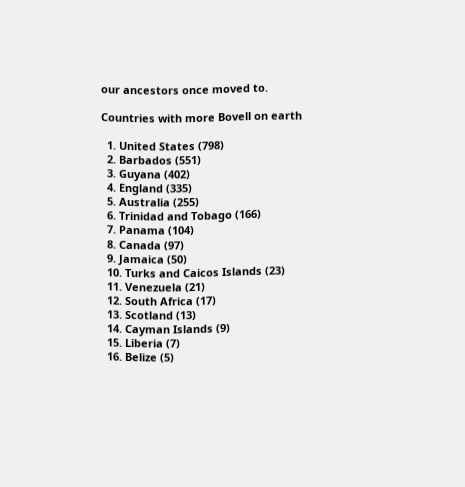our ancestors once moved to.

Countries with more Bovell on earth

  1. United States (798)
  2. Barbados (551)
  3. Guyana (402)
  4. England (335)
  5. Australia (255)
  6. Trinidad and Tobago (166)
  7. Panama (104)
  8. Canada (97)
  9. Jamaica (50)
  10. Turks and Caicos Islands (23)
  11. Venezuela (21)
  12. South Africa (17)
  13. Scotland (13)
  14. Cayman Islands (9)
  15. Liberia (7)
  16. Belize (5)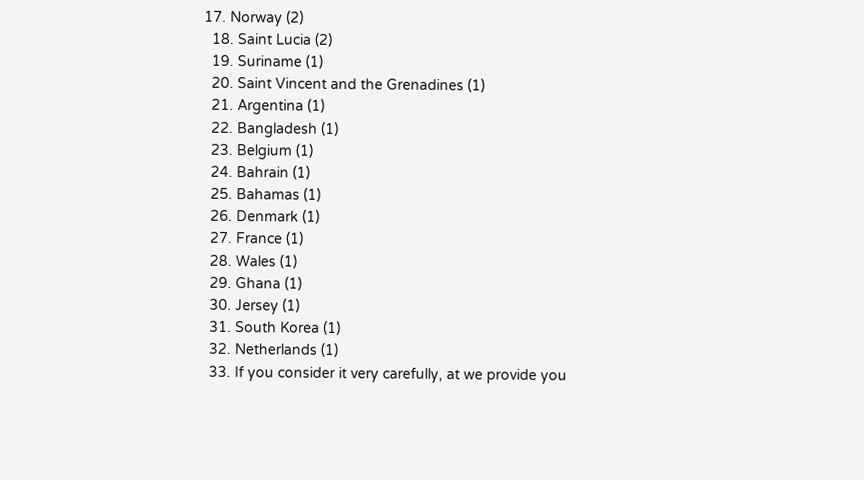17. Norway (2)
  18. Saint Lucia (2)
  19. Suriname (1)
  20. Saint Vincent and the Grenadines (1)
  21. Argentina (1)
  22. Bangladesh (1)
  23. Belgium (1)
  24. Bahrain (1)
  25. Bahamas (1)
  26. Denmark (1)
  27. France (1)
  28. Wales (1)
  29. Ghana (1)
  30. Jersey (1)
  31. South Korea (1)
  32. Netherlands (1)
  33. If you consider it very carefully, at we provide you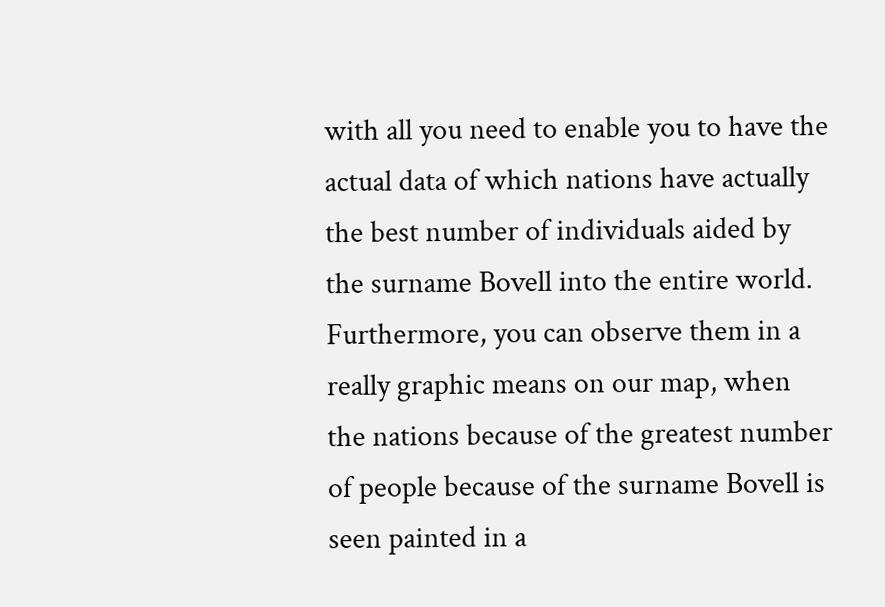with all you need to enable you to have the actual data of which nations have actually the best number of individuals aided by the surname Bovell into the entire world. Furthermore, you can observe them in a really graphic means on our map, when the nations because of the greatest number of people because of the surname Bovell is seen painted in a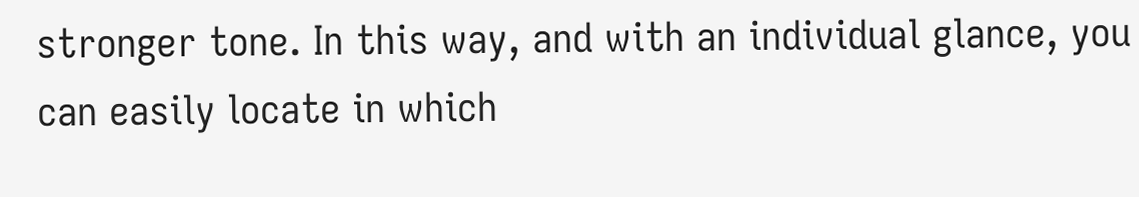stronger tone. In this way, and with an individual glance, you can easily locate in which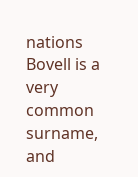nations Bovell is a very common surname, and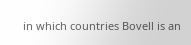in which countries Bovell is an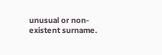unusual or non-existent surname.